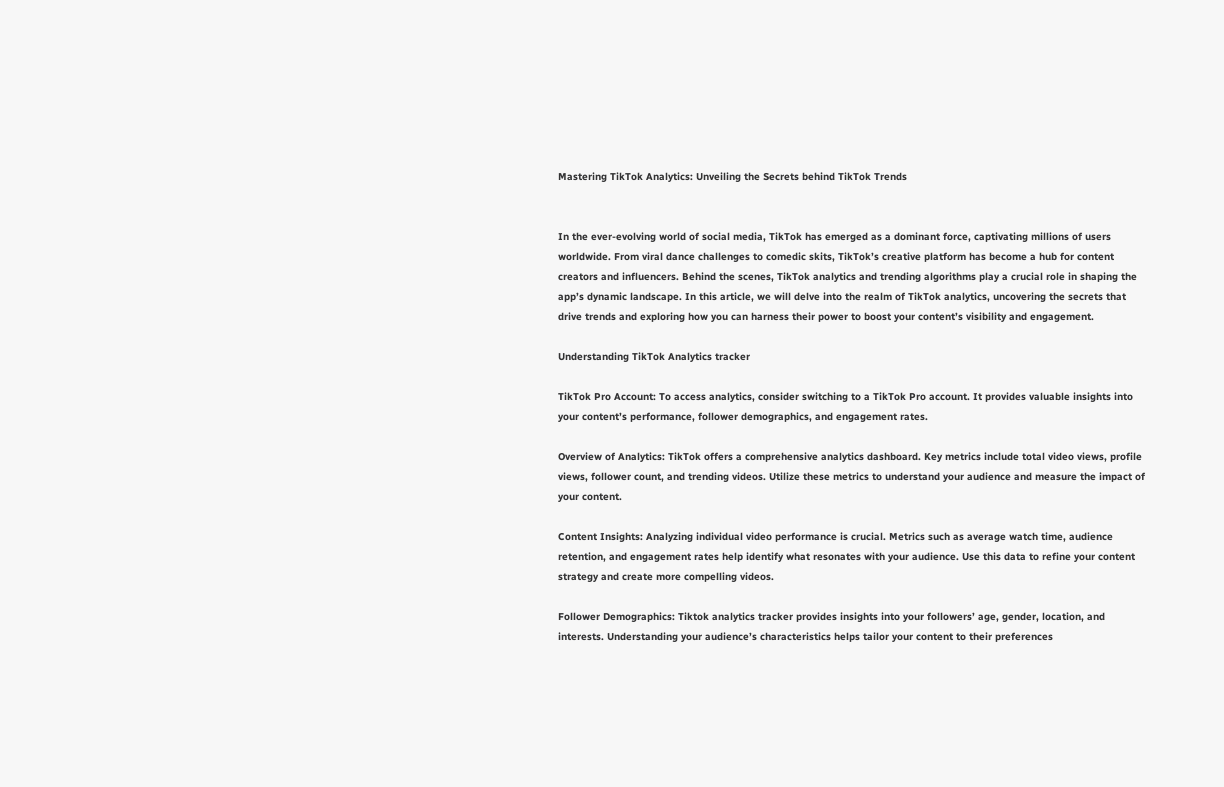Mastering TikTok Analytics: Unveiling the Secrets behind TikTok Trends


In the ever-evolving world of social media, TikTok has emerged as a dominant force, captivating millions of users worldwide. From viral dance challenges to comedic skits, TikTok’s creative platform has become a hub for content creators and influencers. Behind the scenes, TikTok analytics and trending algorithms play a crucial role in shaping the app’s dynamic landscape. In this article, we will delve into the realm of TikTok analytics, uncovering the secrets that drive trends and exploring how you can harness their power to boost your content’s visibility and engagement.

Understanding TikTok Analytics tracker

TikTok Pro Account: To access analytics, consider switching to a TikTok Pro account. It provides valuable insights into your content’s performance, follower demographics, and engagement rates.

Overview of Analytics: TikTok offers a comprehensive analytics dashboard. Key metrics include total video views, profile views, follower count, and trending videos. Utilize these metrics to understand your audience and measure the impact of your content.

Content Insights: Analyzing individual video performance is crucial. Metrics such as average watch time, audience retention, and engagement rates help identify what resonates with your audience. Use this data to refine your content strategy and create more compelling videos.

Follower Demographics: Tiktok analytics tracker provides insights into your followers’ age, gender, location, and interests. Understanding your audience’s characteristics helps tailor your content to their preferences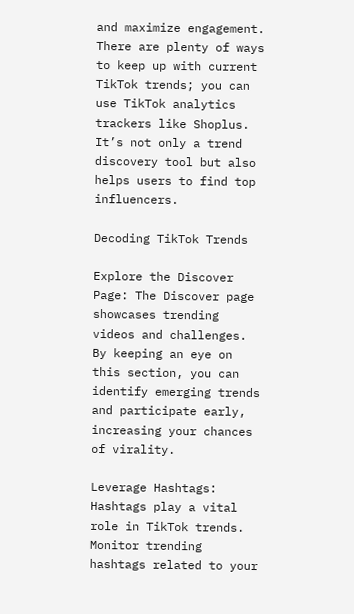and maximize engagement. There are plenty of ways to keep up with current TikTok trends; you can use TikTok analytics trackers like Shoplus. It’s not only a trend discovery tool but also helps users to find top influencers.

Decoding TikTok Trends

Explore the Discover Page: The Discover page showcases trending videos and challenges. By keeping an eye on this section, you can identify emerging trends and participate early, increasing your chances of virality.

Leverage Hashtags: Hashtags play a vital role in TikTok trends. Monitor trending hashtags related to your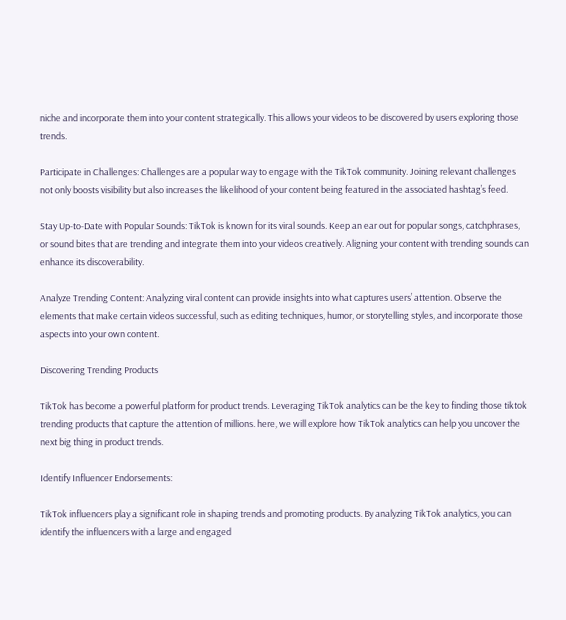niche and incorporate them into your content strategically. This allows your videos to be discovered by users exploring those trends.

Participate in Challenges: Challenges are a popular way to engage with the TikTok community. Joining relevant challenges not only boosts visibility but also increases the likelihood of your content being featured in the associated hashtag’s feed.

Stay Up-to-Date with Popular Sounds: TikTok is known for its viral sounds. Keep an ear out for popular songs, catchphrases, or sound bites that are trending and integrate them into your videos creatively. Aligning your content with trending sounds can enhance its discoverability.

Analyze Trending Content: Analyzing viral content can provide insights into what captures users’ attention. Observe the elements that make certain videos successful, such as editing techniques, humor, or storytelling styles, and incorporate those aspects into your own content.

Discovering Trending Products

TikTok has become a powerful platform for product trends. Leveraging TikTok analytics can be the key to finding those tiktok trending products that capture the attention of millions. here, we will explore how TikTok analytics can help you uncover the next big thing in product trends.

Identify Influencer Endorsements:

TikTok influencers play a significant role in shaping trends and promoting products. By analyzing TikTok analytics, you can identify the influencers with a large and engaged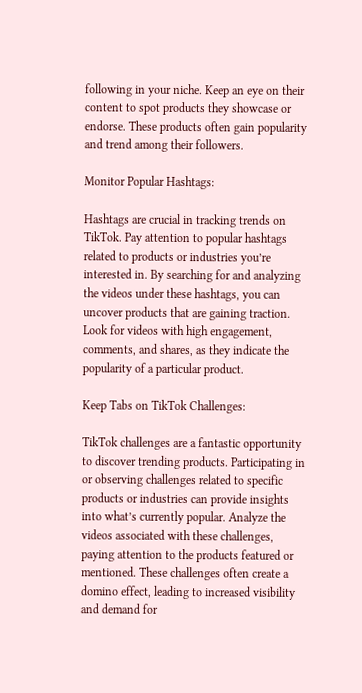following in your niche. Keep an eye on their content to spot products they showcase or endorse. These products often gain popularity and trend among their followers.

Monitor Popular Hashtags:

Hashtags are crucial in tracking trends on TikTok. Pay attention to popular hashtags related to products or industries you’re interested in. By searching for and analyzing the videos under these hashtags, you can uncover products that are gaining traction. Look for videos with high engagement, comments, and shares, as they indicate the popularity of a particular product.

Keep Tabs on TikTok Challenges:

TikTok challenges are a fantastic opportunity to discover trending products. Participating in or observing challenges related to specific products or industries can provide insights into what’s currently popular. Analyze the videos associated with these challenges, paying attention to the products featured or mentioned. These challenges often create a domino effect, leading to increased visibility and demand for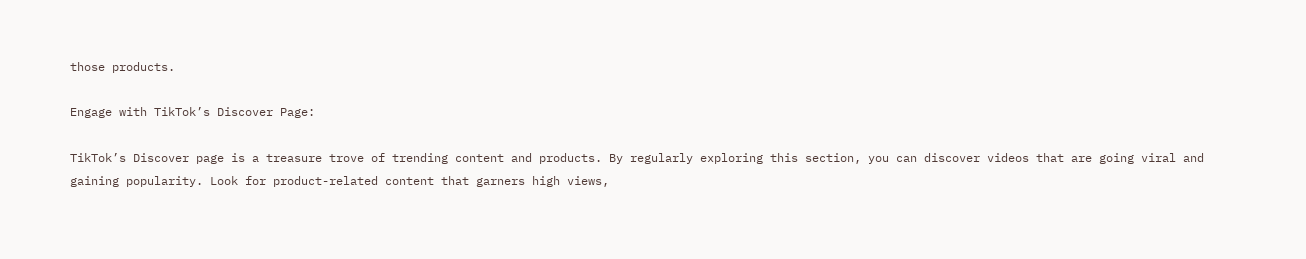those products.

Engage with TikTok’s Discover Page:

TikTok’s Discover page is a treasure trove of trending content and products. By regularly exploring this section, you can discover videos that are going viral and gaining popularity. Look for product-related content that garners high views,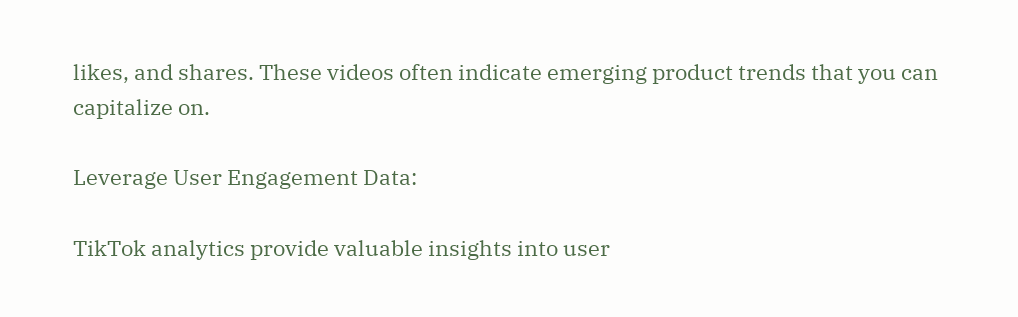likes, and shares. These videos often indicate emerging product trends that you can capitalize on.

Leverage User Engagement Data:

TikTok analytics provide valuable insights into user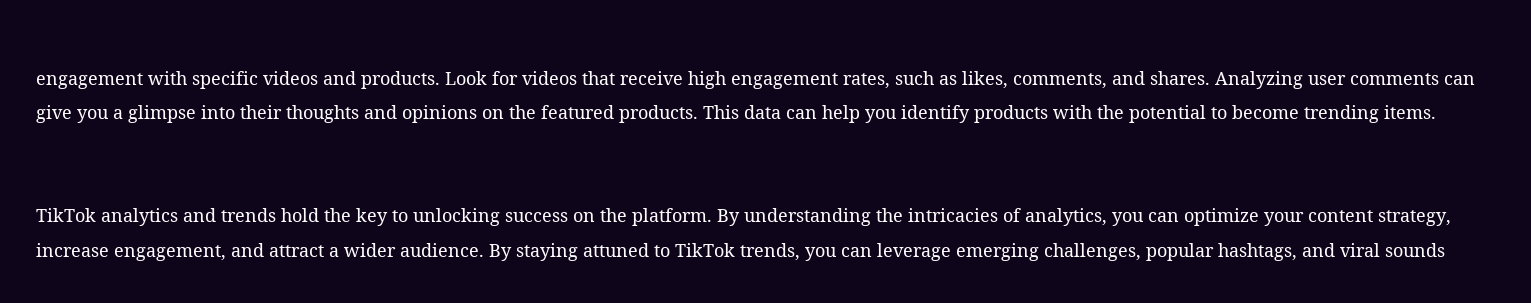engagement with specific videos and products. Look for videos that receive high engagement rates, such as likes, comments, and shares. Analyzing user comments can give you a glimpse into their thoughts and opinions on the featured products. This data can help you identify products with the potential to become trending items.


TikTok analytics and trends hold the key to unlocking success on the platform. By understanding the intricacies of analytics, you can optimize your content strategy, increase engagement, and attract a wider audience. By staying attuned to TikTok trends, you can leverage emerging challenges, popular hashtags, and viral sounds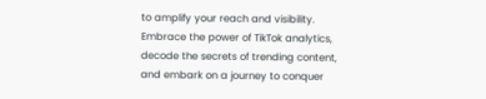to amplify your reach and visibility. Embrace the power of TikTok analytics, decode the secrets of trending content, and embark on a journey to conquer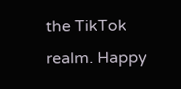the TikTok realm. Happy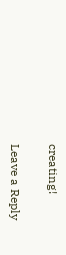creating!

Leave a Reply